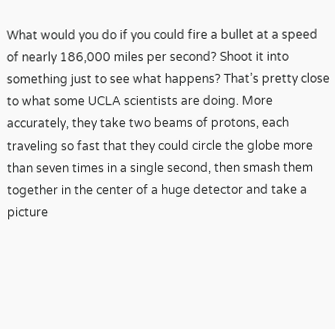What would you do if you could fire a bullet at a speed of nearly 186,000 miles per second? Shoot it into something just to see what happens? That’s pretty close to what some UCLA scientists are doing. More accurately, they take two beams of protons, each traveling so fast that they could circle the globe more than seven times in a single second, then smash them together in the center of a huge detector and take a picture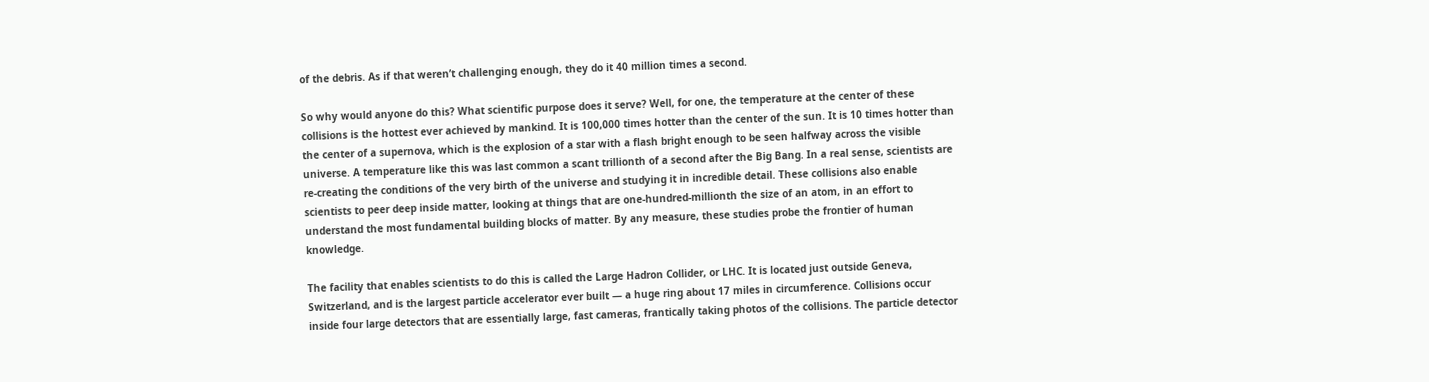of the debris. As if that weren’t challenging enough, they do it 40 million times a second.

So why would anyone do this? What scientific purpose does it serve? Well, for one, the temperature at the center of these collisions is the hottest ever achieved by mankind. It is 100,000 times hotter than the center of the sun. It is 10 times hotter than the center of a supernova, which is the explosion of a star with a flash bright enough to be seen halfway across the visible universe. A temperature like this was last common a scant trillionth of a second after the Big Bang. In a real sense, scientists are re-creating the conditions of the very birth of the universe and studying it in incredible detail. These collisions also enable scientists to peer deep inside matter, looking at things that are one-hundred-millionth the size of an atom, in an effort to understand the most fundamental building blocks of matter. By any measure, these studies probe the frontier of human knowledge.

The facility that enables scientists to do this is called the Large Hadron Collider, or LHC. It is located just outside Geneva, Switzerland, and is the largest particle accelerator ever built — a huge ring about 17 miles in circumference. Collisions occur inside four large detectors that are essentially large, fast cameras, frantically taking photos of the collisions. The particle detector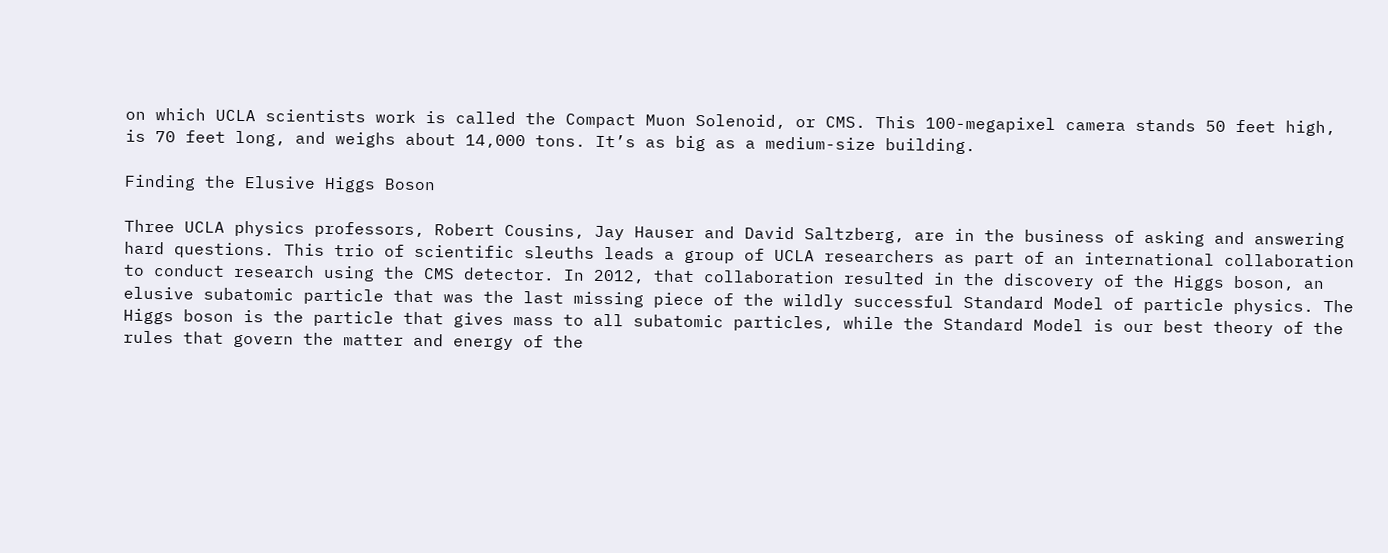on which UCLA scientists work is called the Compact Muon Solenoid, or CMS. This 100-megapixel camera stands 50 feet high, is 70 feet long, and weighs about 14,000 tons. It’s as big as a medium-size building.

Finding the Elusive Higgs Boson

Three UCLA physics professors, Robert Cousins, Jay Hauser and David Saltzberg, are in the business of asking and answering hard questions. This trio of scientific sleuths leads a group of UCLA researchers as part of an international collaboration to conduct research using the CMS detector. In 2012, that collaboration resulted in the discovery of the Higgs boson, an elusive subatomic particle that was the last missing piece of the wildly successful Standard Model of particle physics. The Higgs boson is the particle that gives mass to all subatomic particles, while the Standard Model is our best theory of the rules that govern the matter and energy of the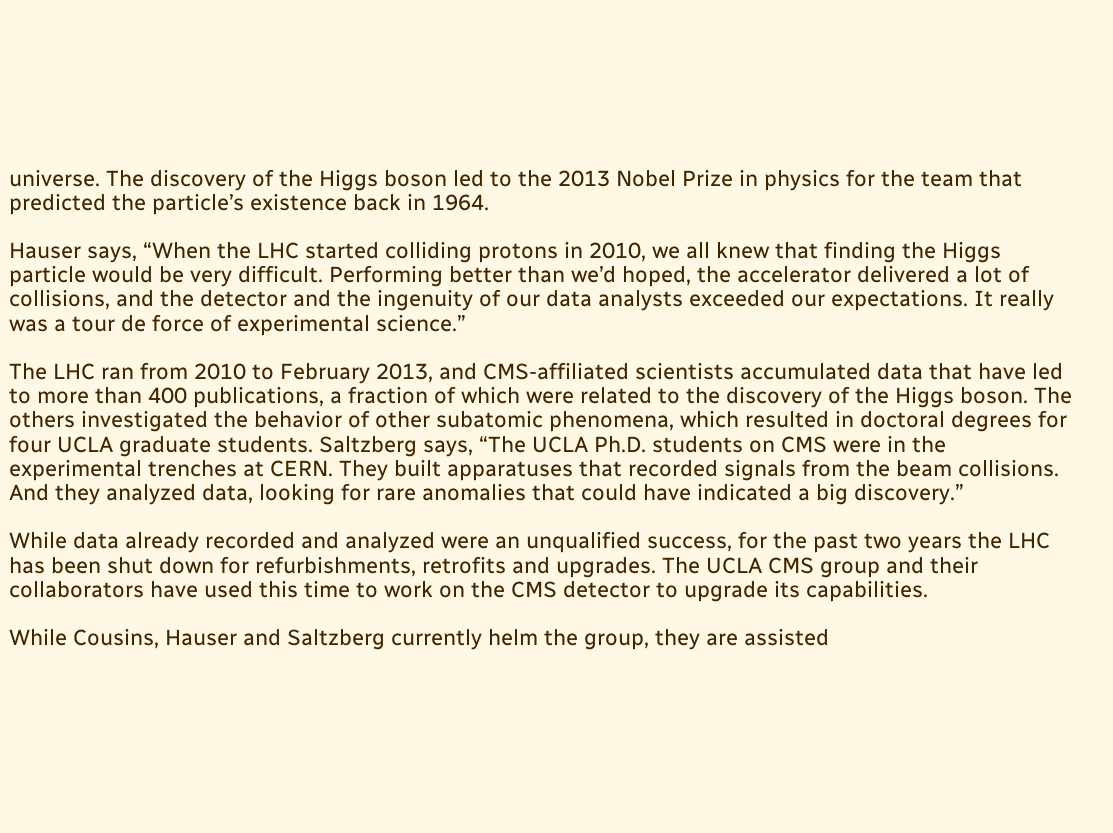universe. The discovery of the Higgs boson led to the 2013 Nobel Prize in physics for the team that predicted the particle’s existence back in 1964.

Hauser says, “When the LHC started colliding protons in 2010, we all knew that finding the Higgs particle would be very difficult. Performing better than we’d hoped, the accelerator delivered a lot of collisions, and the detector and the ingenuity of our data analysts exceeded our expectations. It really was a tour de force of experimental science.”

The LHC ran from 2010 to February 2013, and CMS-affiliated scientists accumulated data that have led to more than 400 publications, a fraction of which were related to the discovery of the Higgs boson. The others investigated the behavior of other subatomic phenomena, which resulted in doctoral degrees for four UCLA graduate students. Saltzberg says, “The UCLA Ph.D. students on CMS were in the experimental trenches at CERN. They built apparatuses that recorded signals from the beam collisions. And they analyzed data, looking for rare anomalies that could have indicated a big discovery.”

While data already recorded and analyzed were an unqualified success, for the past two years the LHC has been shut down for refurbishments, retrofits and upgrades. The UCLA CMS group and their collaborators have used this time to work on the CMS detector to upgrade its capabilities.

While Cousins, Hauser and Saltzberg currently helm the group, they are assisted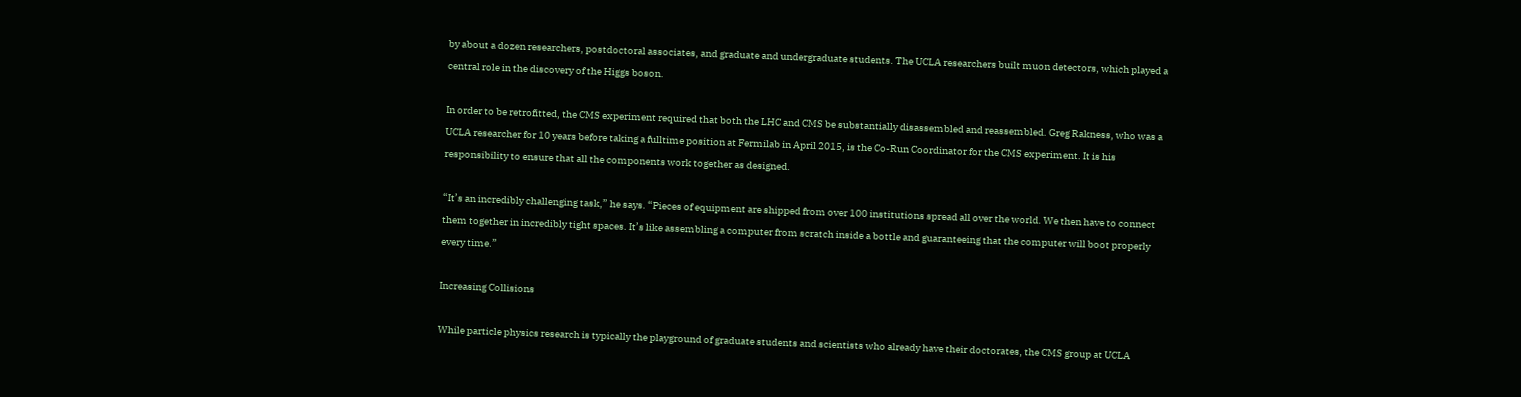by about a dozen researchers, postdoctoral associates, and graduate and undergraduate students. The UCLA researchers built muon detectors, which played a central role in the discovery of the Higgs boson.

In order to be retrofitted, the CMS experiment required that both the LHC and CMS be substantially disassembled and reassembled. Greg Rakness, who was a UCLA researcher for 10 years before taking a fulltime position at Fermilab in April 2015, is the Co-Run Coordinator for the CMS experiment. It is his responsibility to ensure that all the components work together as designed.

“It’s an incredibly challenging task,” he says. “Pieces of equipment are shipped from over 100 institutions spread all over the world. We then have to connect them together in incredibly tight spaces. It’s like assembling a computer from scratch inside a bottle and guaranteeing that the computer will boot properly every time.”

Increasing Collisions

While particle physics research is typically the playground of graduate students and scientists who already have their doctorates, the CMS group at UCLA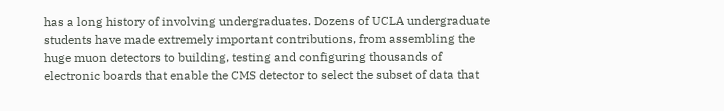has a long history of involving undergraduates. Dozens of UCLA undergraduate students have made extremely important contributions, from assembling the huge muon detectors to building, testing and configuring thousands of electronic boards that enable the CMS detector to select the subset of data that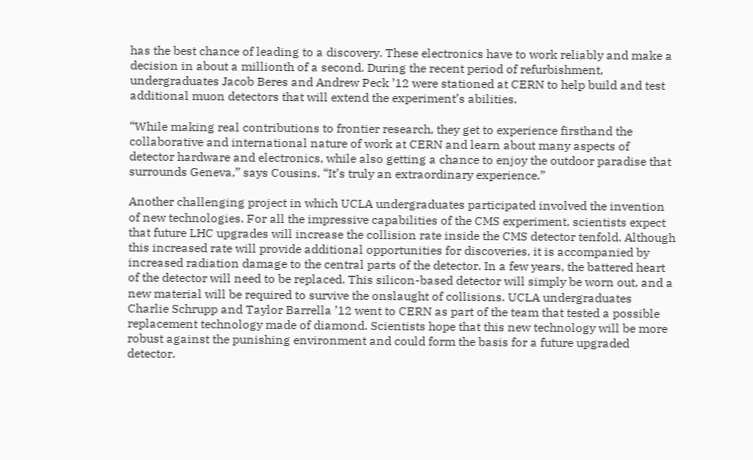has the best chance of leading to a discovery. These electronics have to work reliably and make a decision in about a millionth of a second. During the recent period of refurbishment, undergraduates Jacob Beres and Andrew Peck ’12 were stationed at CERN to help build and test additional muon detectors that will extend the experiment’s abilities.

“While making real contributions to frontier research, they get to experience firsthand the collaborative and international nature of work at CERN and learn about many aspects of detector hardware and electronics, while also getting a chance to enjoy the outdoor paradise that surrounds Geneva,” says Cousins. “It’s truly an extraordinary experience.”

Another challenging project in which UCLA undergraduates participated involved the invention of new technologies. For all the impressive capabilities of the CMS experiment, scientists expect that future LHC upgrades will increase the collision rate inside the CMS detector tenfold. Although this increased rate will provide additional opportunities for discoveries, it is accompanied by increased radiation damage to the central parts of the detector. In a few years, the battered heart of the detector will need to be replaced. This silicon-based detector will simply be worn out, and a new material will be required to survive the onslaught of collisions. UCLA undergraduates Charlie Schrupp and Taylor Barrella ’12 went to CERN as part of the team that tested a possible replacement technology made of diamond. Scientists hope that this new technology will be more robust against the punishing environment and could form the basis for a future upgraded detector.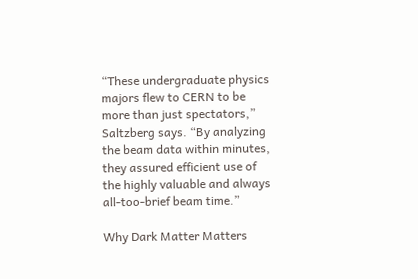“These undergraduate physics majors flew to CERN to be more than just spectators,” Saltzberg says. “By analyzing the beam data within minutes, they assured efficient use of the highly valuable and always all-too-brief beam time.”

Why Dark Matter Matters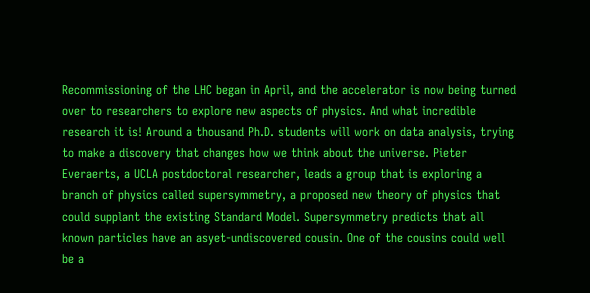Recommissioning of the LHC began in April, and the accelerator is now being turned over to researchers to explore new aspects of physics. And what incredible research it is! Around a thousand Ph.D. students will work on data analysis, trying to make a discovery that changes how we think about the universe. Pieter Everaerts, a UCLA postdoctoral researcher, leads a group that is exploring a branch of physics called supersymmetry, a proposed new theory of physics that could supplant the existing Standard Model. Supersymmetry predicts that all known particles have an asyet-undiscovered cousin. One of the cousins could well be a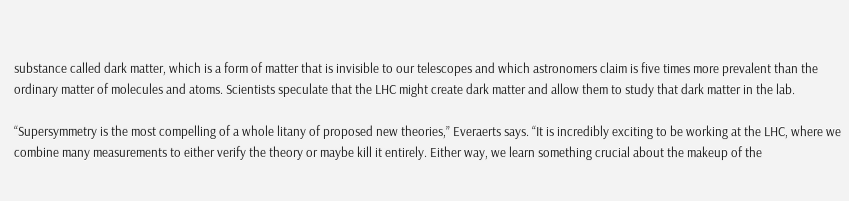substance called dark matter, which is a form of matter that is invisible to our telescopes and which astronomers claim is five times more prevalent than the ordinary matter of molecules and atoms. Scientists speculate that the LHC might create dark matter and allow them to study that dark matter in the lab.

“Supersymmetry is the most compelling of a whole litany of proposed new theories,” Everaerts says. “It is incredibly exciting to be working at the LHC, where we combine many measurements to either verify the theory or maybe kill it entirely. Either way, we learn something crucial about the makeup of the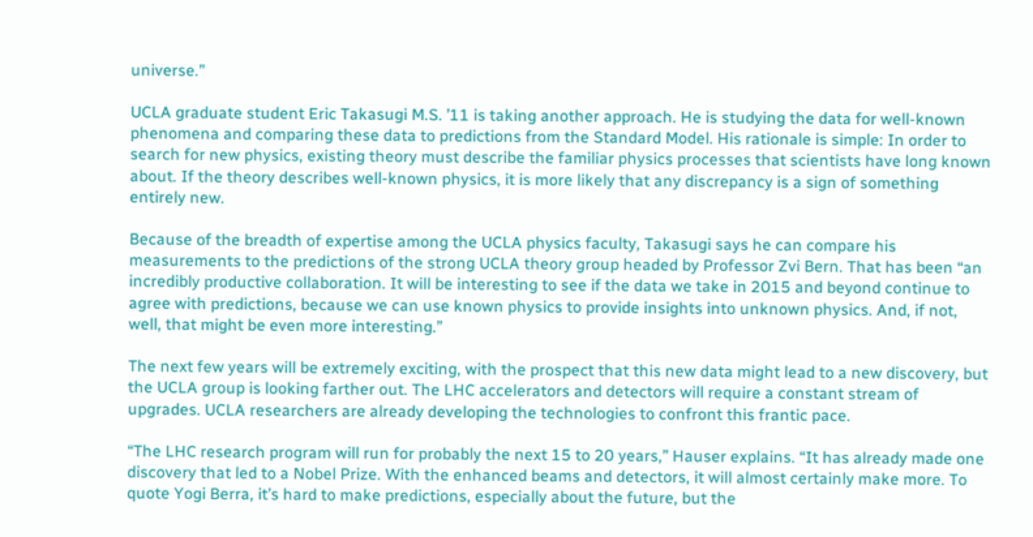universe.”

UCLA graduate student Eric Takasugi M.S. ’11 is taking another approach. He is studying the data for well-known phenomena and comparing these data to predictions from the Standard Model. His rationale is simple: In order to search for new physics, existing theory must describe the familiar physics processes that scientists have long known about. If the theory describes well-known physics, it is more likely that any discrepancy is a sign of something entirely new.

Because of the breadth of expertise among the UCLA physics faculty, Takasugi says he can compare his measurements to the predictions of the strong UCLA theory group headed by Professor Zvi Bern. That has been “an incredibly productive collaboration. It will be interesting to see if the data we take in 2015 and beyond continue to agree with predictions, because we can use known physics to provide insights into unknown physics. And, if not, well, that might be even more interesting.”

The next few years will be extremely exciting, with the prospect that this new data might lead to a new discovery, but the UCLA group is looking farther out. The LHC accelerators and detectors will require a constant stream of upgrades. UCLA researchers are already developing the technologies to confront this frantic pace.

“The LHC research program will run for probably the next 15 to 20 years,” Hauser explains. “It has already made one discovery that led to a Nobel Prize. With the enhanced beams and detectors, it will almost certainly make more. To quote Yogi Berra, it’s hard to make predictions, especially about the future, but the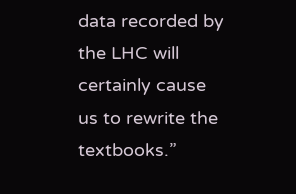data recorded by the LHC will certainly cause us to rewrite the textbooks.”